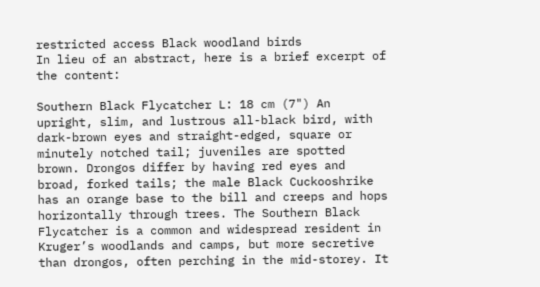restricted access Black woodland birds
In lieu of an abstract, here is a brief excerpt of the content:

Southern Black Flycatcher L: 18 cm (7") An upright, slim, and lustrous all-black bird, with dark-brown eyes and straight-edged, square or minutely notched tail; juveniles are spotted brown. Drongos differ by having red eyes and broad, forked tails; the male Black Cuckooshrike has an orange base to the bill and creeps and hops horizontally through trees. The Southern Black Flycatcher is a common and widespread resident in Kruger’s woodlands and camps, but more secretive than drongos, often perching in the mid-storey. It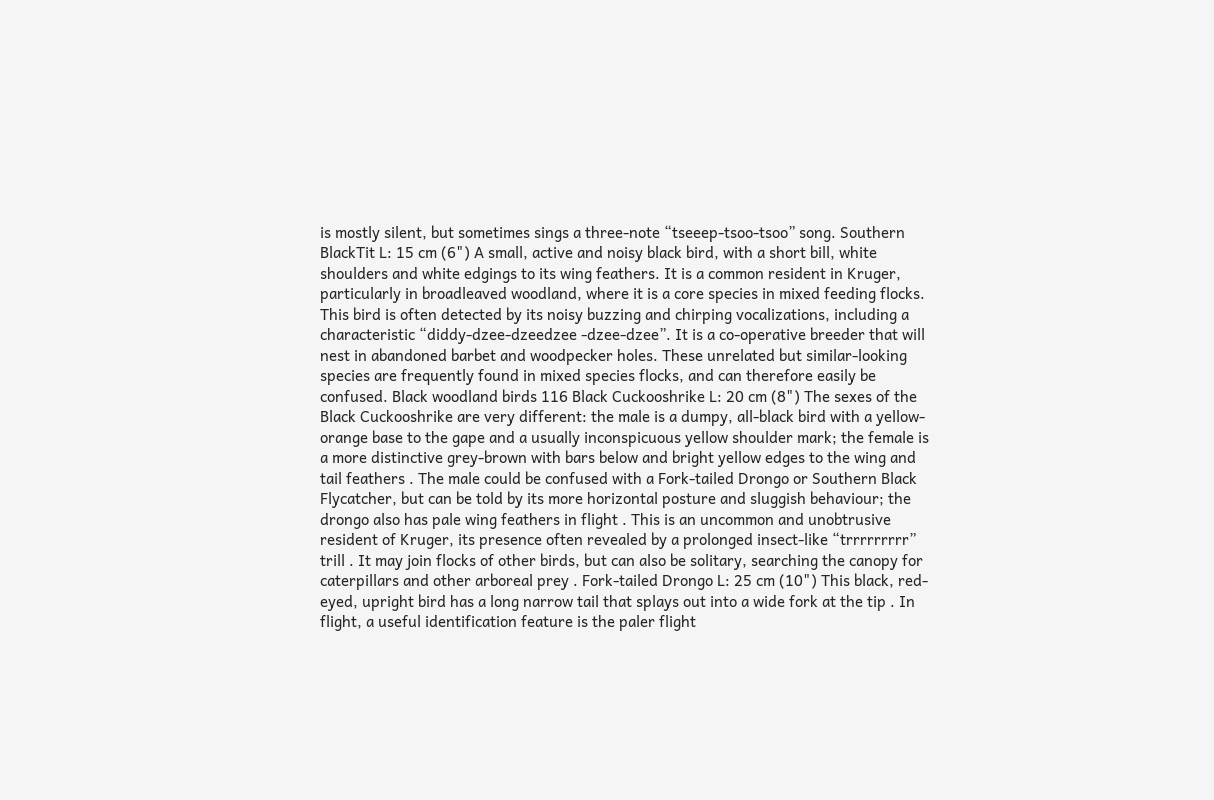is mostly silent, but sometimes sings a three-note “tseeep-tsoo-tsoo” song. Southern BlackTit L: 15 cm (6") A small, active and noisy black bird, with a short bill, white shoulders and white edgings to its wing feathers. It is a common resident in Kruger, particularly in broadleaved woodland, where it is a core species in mixed feeding flocks. This bird is often detected by its noisy buzzing and chirping vocalizations, including a characteristic “diddy-dzee-dzeedzee -dzee-dzee”. It is a co-operative breeder that will nest in abandoned barbet and woodpecker holes. These unrelated but similar-looking species are frequently found in mixed species flocks, and can therefore easily be confused. Black woodland birds 116 Black Cuckooshrike L: 20 cm (8") The sexes of the Black Cuckooshrike are very different: the male is a dumpy, all-black bird with a yellow-orange base to the gape and a usually inconspicuous yellow shoulder mark; the female is a more distinctive grey-brown with bars below and bright yellow edges to the wing and tail feathers . The male could be confused with a Fork-tailed Drongo or Southern Black Flycatcher, but can be told by its more horizontal posture and sluggish behaviour; the drongo also has pale wing feathers in flight . This is an uncommon and unobtrusive resident of Kruger, its presence often revealed by a prolonged insect-like “trrrrrrrrr” trill . It may join flocks of other birds, but can also be solitary, searching the canopy for caterpillars and other arboreal prey . Fork-tailed Drongo L: 25 cm (10") This black, red-eyed, upright bird has a long narrow tail that splays out into a wide fork at the tip . In flight, a useful identification feature is the paler flight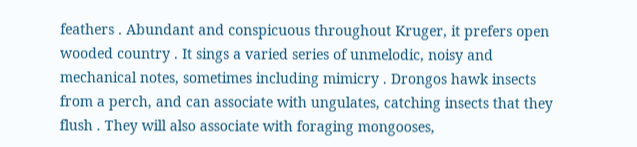feathers . Abundant and conspicuous throughout Kruger, it prefers open wooded country . It sings a varied series of unmelodic, noisy and mechanical notes, sometimes including mimicry . Drongos hawk insects from a perch, and can associate with ungulates, catching insects that they flush . They will also associate with foraging mongooses,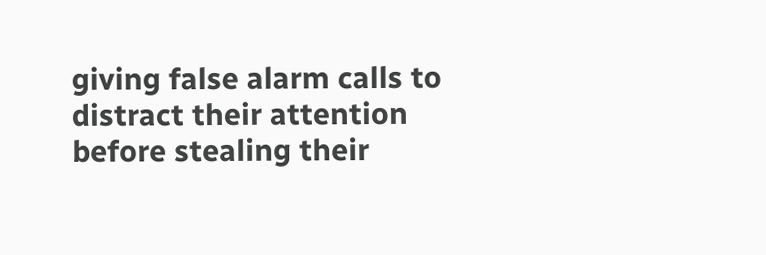giving false alarm calls to distract their attention before stealing their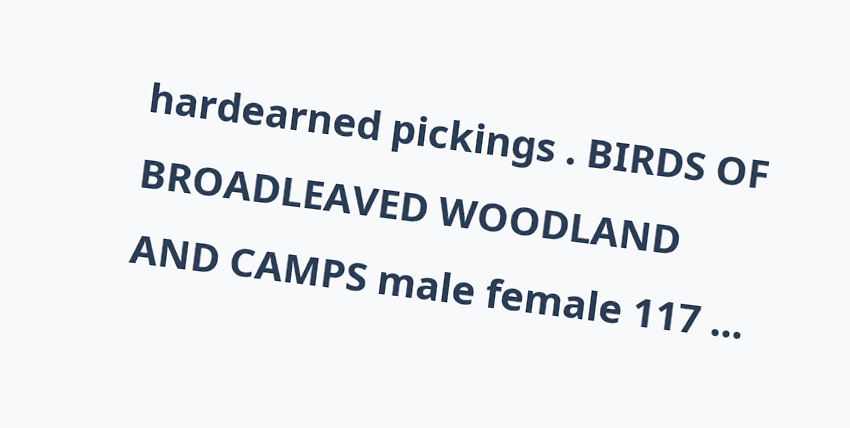hardearned pickings . BIRDS OF BROADLEAVED WOODLAND AND CAMPS male female 117 ...